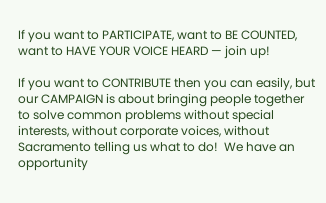If you want to PARTICIPATE, want to BE COUNTED, want to HAVE YOUR VOICE HEARD — join up!

If you want to CONTRIBUTE then you can easily, but our CAMPAIGN is about bringing people together to solve common problems without special interests, without corporate voices, without Sacramento telling us what to do!  We have an opportunity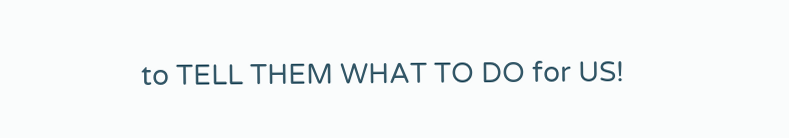to TELL THEM WHAT TO DO for US!